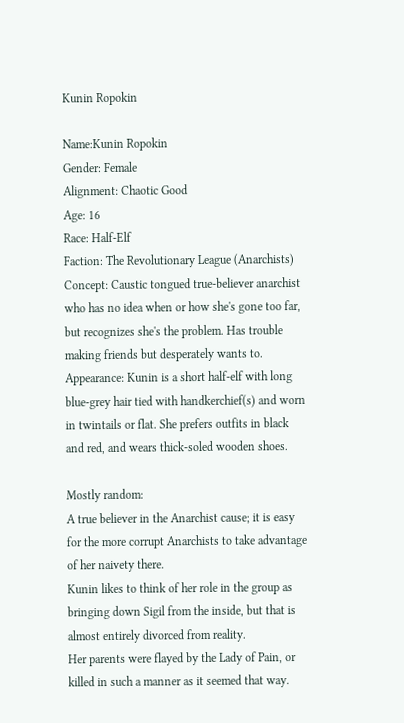Kunin Ropokin

Name:Kunin Ropokin
Gender: Female
Alignment: Chaotic Good
Age: 16
Race: Half-Elf
Faction: The Revolutionary League (Anarchists)
Concept: Caustic tongued true-believer anarchist who has no idea when or how she's gone too far, but recognizes she's the problem. Has trouble making friends but desperately wants to.
Appearance: Kunin is a short half-elf with long blue-grey hair tied with handkerchief(s) and worn in twintails or flat. She prefers outfits in black and red, and wears thick-soled wooden shoes.

Mostly random:
A true believer in the Anarchist cause; it is easy for the more corrupt Anarchists to take advantage of her naivety there.
Kunin likes to think of her role in the group as bringing down Sigil from the inside, but that is almost entirely divorced from reality.
Her parents were flayed by the Lady of Pain, or killed in such a manner as it seemed that way.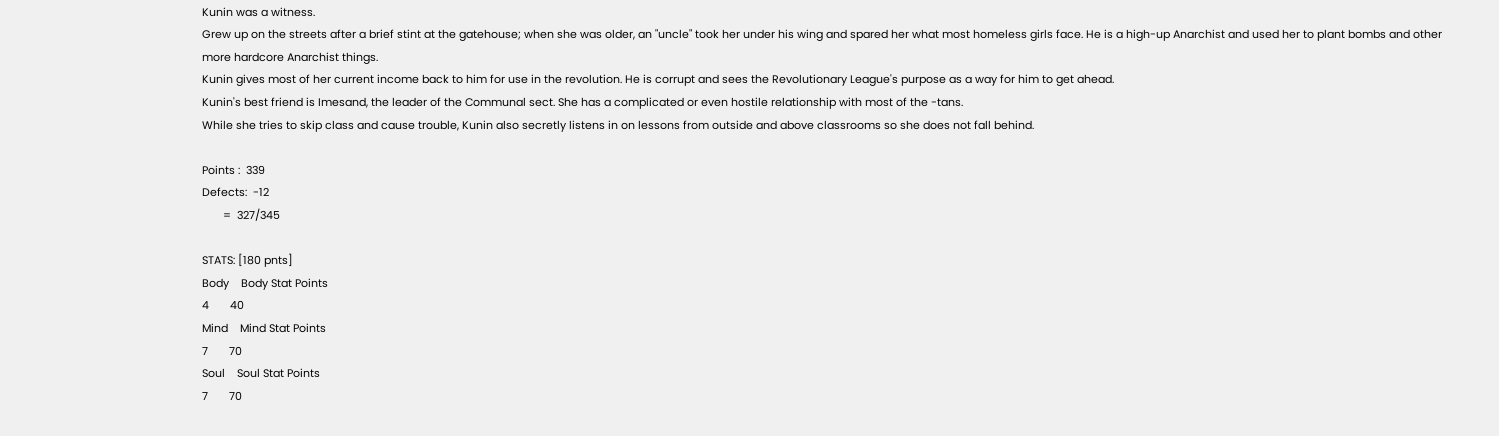Kunin was a witness.
Grew up on the streets after a brief stint at the gatehouse; when she was older, an "uncle" took her under his wing and spared her what most homeless girls face. He is a high-up Anarchist and used her to plant bombs and other more hardcore Anarchist things.
Kunin gives most of her current income back to him for use in the revolution. He is corrupt and sees the Revolutionary League's purpose as a way for him to get ahead.
Kunin's best friend is Imesand, the leader of the Communal sect. She has a complicated or even hostile relationship with most of the -tans.
While she tries to skip class and cause trouble, Kunin also secretly listens in on lessons from outside and above classrooms so she does not fall behind.

Points :  339
Defects:  -12
       =  327/345

STATS: [180 pnts]
Body    Body Stat Points
4       40
Mind    Mind Stat Points
7       70
Soul    Soul Stat Points
7       70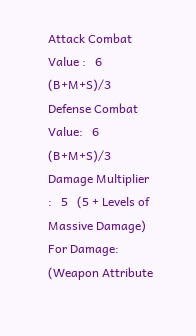Attack Combat Value :   6   (B+M+S)/3
Defense Combat Value:   6   (B+M+S)/3
Damage Multiplier   :   5   (5 + Levels of Massive Damage)
For Damage: (Weapon Attribute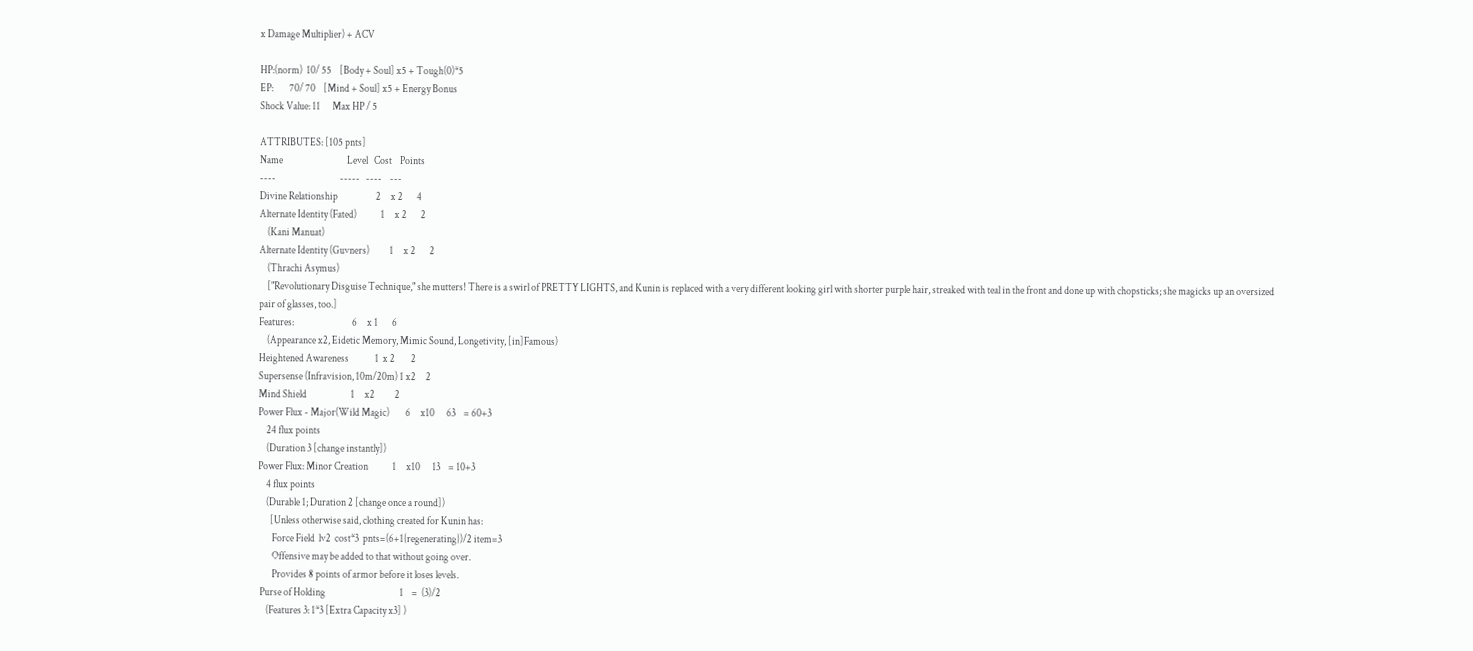x Damage Multiplier) + ACV

HP:(norm)  10/ 55    [Body + Soul] x5 + Tough(0)*5
EP:        70/ 70    [Mind + Soul] x5 + Energy Bonus
Shock Value: 11      Max HP / 5

ATTRIBUTES: [105 pnts]
Name                                Level   Cost    Points
----                                -----   ----    ---
Divine Relationship                   2     x 2       4
Alternate Identity (Fated)            1     x 2       2
    (Kani Manuat)
Alternate Identity (Guvners)          1     x 2       2
    (Thrachi Asymus)
    ["Revolutionary Disguise Technique," she mutters! There is a swirl of PRETTY LIGHTS, and Kunin is replaced with a very different looking girl with shorter purple hair, streaked with teal in the front and done up with chopsticks; she magicks up an oversized pair of glasses, too.]
Features:                             6     x 1       6
    (Appearance x2, Eidetic Memory, Mimic Sound, Longetivity, [in]Famous)
Heightened Awareness             1  x 2        2
Supersense (Infravision, 10m/20m) 1 x2     2
Mind Shield                      1     x2          2
Power Flux - Major(Wild Magic)        6     x10      63    = 60+3
    24 flux points
    (Duration 3 [change instantly])
Power Flux: Minor Creation            1     x10      13    = 10+3
    4 flux points
    (Durable 1; Duration 2 [change once a round])
      [Unless otherwise said, clothing created for Kunin has:
       Force Field  lv2  cost*3  pnts=(6+1{regenerating})/2 item=3
       Offensive may be added to that without going over.
       Provides 8 points of armor before it loses levels.
 Purse of Holding                                     1    =  (3)/2
    (Features 3: 1*3 [Extra Capacity x3] )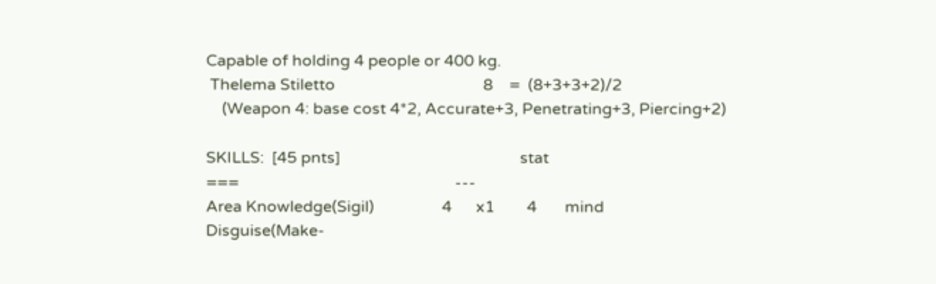Capable of holding 4 people or 400 kg.
 Thelema Stiletto                                     8    =  (8+3+3+2)/2
    (Weapon 4: base cost 4*2, Accurate+3, Penetrating+3, Piercing+2)

SKILLS:  [45 pnts]                                             stat
===                                                      ---
Area Knowledge(Sigil)                 4      x1        4       mind
Disguise(Make-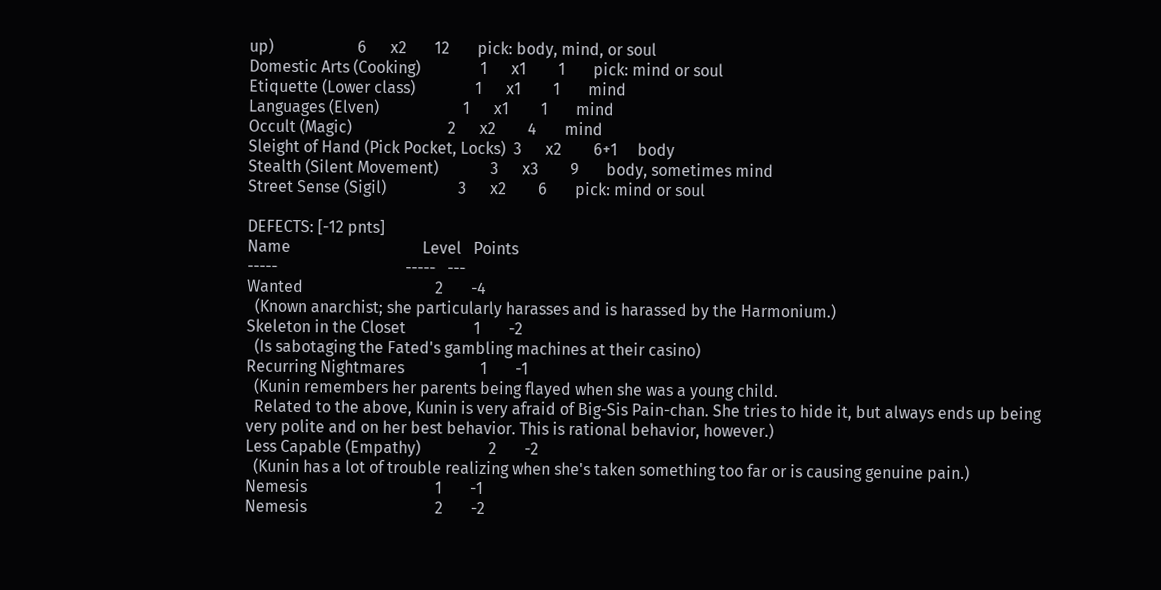up)                     6      x2       12       pick: body, mind, or soul
Domestic Arts (Cooking)               1      x1        1       pick: mind or soul
Etiquette (Lower class)               1      x1        1       mind
Languages (Elven)                     1      x1        1       mind
Occult (Magic)                        2      x2        4       mind
Sleight of Hand (Pick Pocket, Locks)  3      x2        6+1     body
Stealth (Silent Movement)             3      x3        9       body, sometimes mind
Street Sense (Sigil)                  3      x2        6       pick: mind or soul

DEFECTS: [-12 pnts]
Name                                 Level   Points
-----                                -----   ---
Wanted                                 2       -4
  (Known anarchist; she particularly harasses and is harassed by the Harmonium.)
Skeleton in the Closet                 1       -2
  (Is sabotaging the Fated's gambling machines at their casino)
Recurring Nightmares                   1       -1
  (Kunin remembers her parents being flayed when she was a young child.
  Related to the above, Kunin is very afraid of Big-Sis Pain-chan. She tries to hide it, but always ends up being very polite and on her best behavior. This is rational behavior, however.)
Less Capable (Empathy)                 2       -2
  (Kunin has a lot of trouble realizing when she's taken something too far or is causing genuine pain.)
Nemesis                                1       -1
Nemesis                                2       -2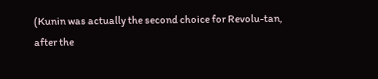(Kunin was actually the second choice for Revolu-tan, after the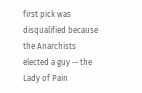first pick was disqualified because the Anarchists elected a guy -- the Lady of Pain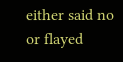either said no or flayed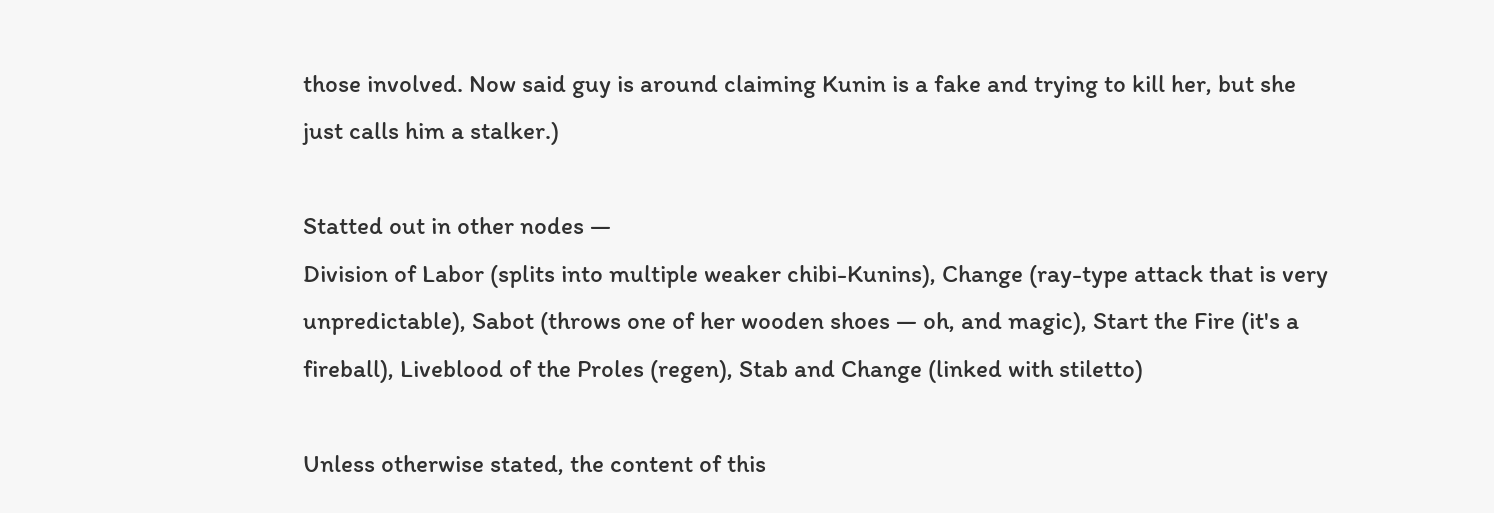those involved. Now said guy is around claiming Kunin is a fake and trying to kill her, but she just calls him a stalker.)

Statted out in other nodes —
Division of Labor (splits into multiple weaker chibi-Kunins), Change (ray-type attack that is very unpredictable), Sabot (throws one of her wooden shoes — oh, and magic), Start the Fire (it's a fireball), Liveblood of the Proles (regen), Stab and Change (linked with stiletto)

Unless otherwise stated, the content of this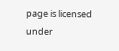page is licensed under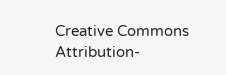Creative Commons Attribution-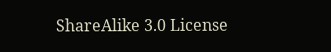ShareAlike 3.0 License